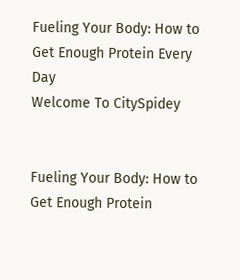Fueling Your Body: How to Get Enough Protein Every Day
Welcome To CitySpidey


Fueling Your Body: How to Get Enough Protein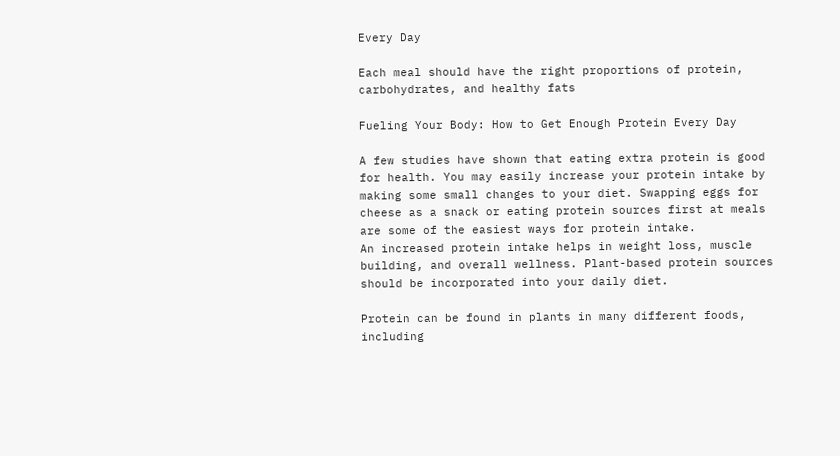Every Day

Each meal should have the right proportions of protein, carbohydrates, and healthy fats

Fueling Your Body: How to Get Enough Protein Every Day

A few studies have shown that eating extra protein is good for health. You may easily increase your protein intake by making some small changes to your diet. Swapping eggs for cheese as a snack or eating protein sources first at meals are some of the easiest ways for protein intake.
An increased protein intake helps in weight loss, muscle building, and overall wellness. Plant-based protein sources should be incorporated into your daily diet.

Protein can be found in plants in many different foods, including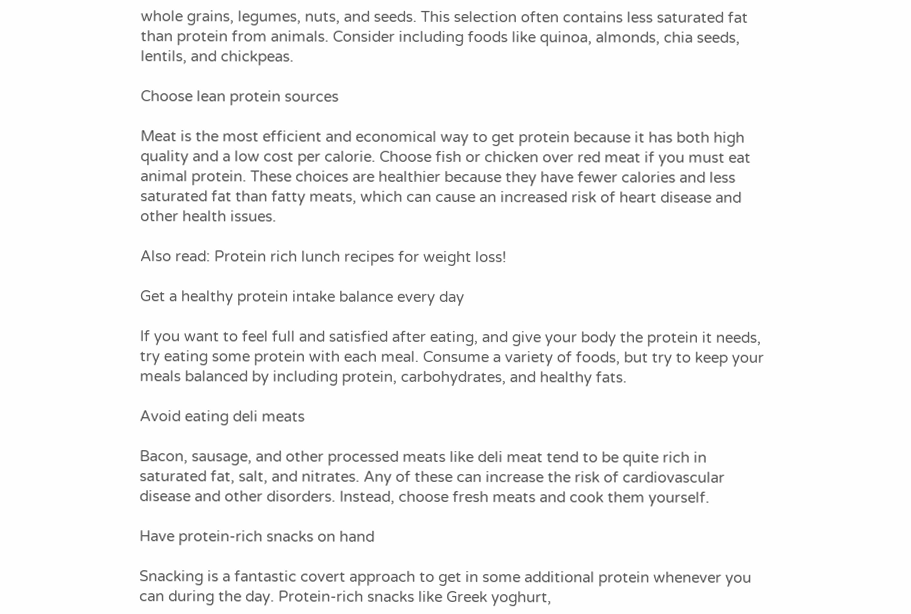whole grains, legumes, nuts, and seeds. This selection often contains less saturated fat than protein from animals. Consider including foods like quinoa, almonds, chia seeds, lentils, and chickpeas.

Choose lean protein sources

Meat is the most efficient and economical way to get protein because it has both high quality and a low cost per calorie. Choose fish or chicken over red meat if you must eat animal protein. These choices are healthier because they have fewer calories and less saturated fat than fatty meats, which can cause an increased risk of heart disease and other health issues.

Also read: Protein rich lunch recipes for weight loss!

Get a healthy protein intake balance every day

If you want to feel full and satisfied after eating, and give your body the protein it needs, try eating some protein with each meal. Consume a variety of foods, but try to keep your meals balanced by including protein, carbohydrates, and healthy fats.

Avoid eating deli meats

Bacon, sausage, and other processed meats like deli meat tend to be quite rich in saturated fat, salt, and nitrates. Any of these can increase the risk of cardiovascular disease and other disorders. Instead, choose fresh meats and cook them yourself.

Have protein-rich snacks on hand

Snacking is a fantastic covert approach to get in some additional protein whenever you can during the day. Protein-rich snacks like Greek yoghurt,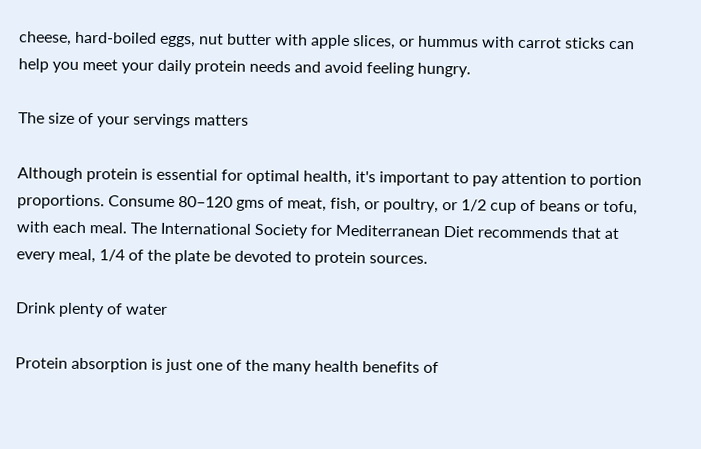cheese, hard-boiled eggs, nut butter with apple slices, or hummus with carrot sticks can help you meet your daily protein needs and avoid feeling hungry.

The size of your servings matters

Although protein is essential for optimal health, it's important to pay attention to portion proportions. Consume 80–120 gms of meat, fish, or poultry, or 1/2 cup of beans or tofu, with each meal. The International Society for Mediterranean Diet recommends that at every meal, 1/4 of the plate be devoted to protein sources.

Drink plenty of water

Protein absorption is just one of the many health benefits of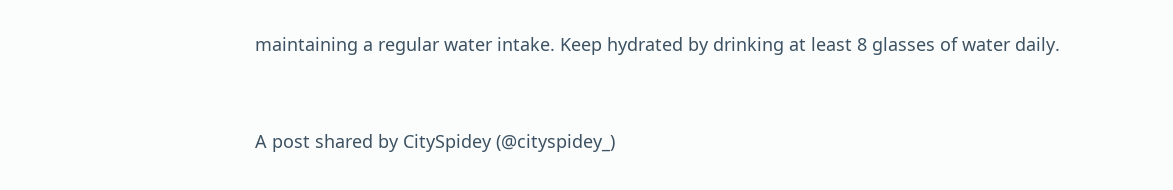maintaining a regular water intake. Keep hydrated by drinking at least 8 glasses of water daily.


A post shared by CitySpidey (@cityspidey_)